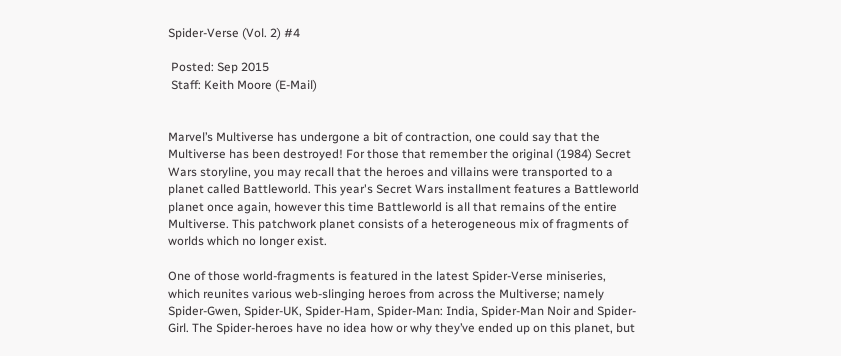Spider-Verse (Vol. 2) #4

 Posted: Sep 2015
 Staff: Keith Moore (E-Mail)


Marvel’s Multiverse has undergone a bit of contraction, one could say that the Multiverse has been destroyed! For those that remember the original (1984) Secret Wars storyline, you may recall that the heroes and villains were transported to a planet called Battleworld. This year's Secret Wars installment features a Battleworld planet once again, however this time Battleworld is all that remains of the entire Multiverse. This patchwork planet consists of a heterogeneous mix of fragments of worlds which no longer exist.

One of those world-fragments is featured in the latest Spider-Verse miniseries, which reunites various web-slinging heroes from across the Multiverse; namely Spider-Gwen, Spider-UK, Spider-Ham, Spider-Man: India, Spider-Man Noir and Spider-Girl. The Spider-heroes have no idea how or why they’ve ended up on this planet, but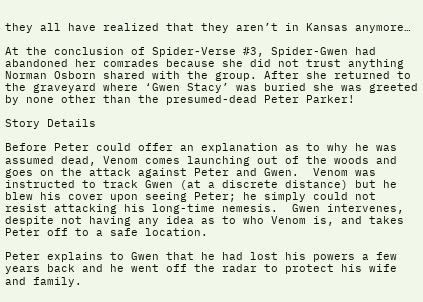they all have realized that they aren’t in Kansas anymore…

At the conclusion of Spider-Verse #3, Spider-Gwen had abandoned her comrades because she did not trust anything Norman Osborn shared with the group. After she returned to the graveyard where ‘Gwen Stacy’ was buried she was greeted by none other than the presumed-dead Peter Parker!

Story Details

Before Peter could offer an explanation as to why he was assumed dead, Venom comes launching out of the woods and goes on the attack against Peter and Gwen.  Venom was instructed to track Gwen (at a discrete distance) but he blew his cover upon seeing Peter; he simply could not resist attacking his long-time nemesis.  Gwen intervenes, despite not having any idea as to who Venom is, and takes Peter off to a safe location.

Peter explains to Gwen that he had lost his powers a few years back and he went off the radar to protect his wife and family.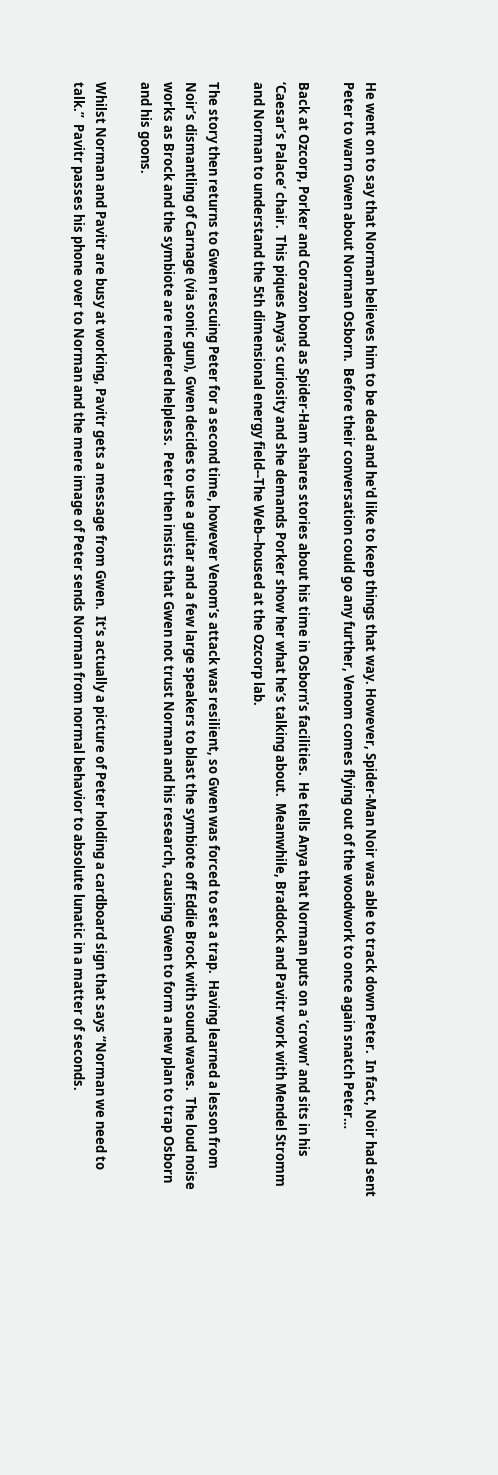He went on to say that Norman believes him to be dead and he'd like to keep things that way. However, Spider-Man Noir was able to track down Peter.  In fact, Noir had sent Peter to warn Gwen about Norman Osborn.  Before their conversation could go any further, Venom comes flying out of the woodwork to once again snatch Peter…

Back at Ozcorp, Porker and Corazon bond as Spider-Ham shares stories about his time in Osborn’s facilities.  He tells Anya that Norman puts on a ‘crown’ and sits in his ‘Caesar’s Palace’ chair.  This piques Anya’s curiosity and she demands Porker show her what he’s talking about.  Meanwhile, Braddock and Pavitr work with Mendel Stromm and Norman to understand the 5th dimensional energy field--The Web--housed at the Ozcorp lab.

The story then returns to Gwen rescuing Peter for a second time, however Venom’s attack was resilient, so Gwen was forced to set a trap.  Having learned a lesson from Noir’s dismantling of Carnage (via sonic gun), Gwen decides to use a guitar and a few large speakers to blast the symbiote off Eddie Brock with sound waves.  The loud noise works as Brock and the symbiote are rendered helpless.  Peter then insists that Gwen not trust Norman and his research, causing Gwen to form a new plan to trap Osborn and his goons.

Whilst Norman and Pavitr are busy at working, Pavitr gets a message from Gwen.  It’s actually a picture of Peter holding a cardboard sign that says “Norman we need to talk.”  Pavitr passes his phone over to Norman and the mere image of Peter sends Norman from normal behavior to absolute lunatic in a matter of seconds.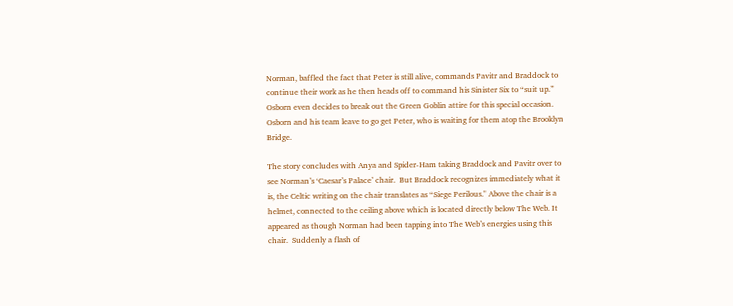Norman, baffled the fact that Peter is still alive, commands Pavitr and Braddock to continue their work as he then heads off to command his Sinister Six to “suit up.”  Osborn even decides to break out the Green Goblin attire for this special occasion.  Osborn and his team leave to go get Peter, who is waiting for them atop the Brooklyn Bridge.

The story concludes with Anya and Spider-Ham taking Braddock and Pavitr over to see Norman’s ‘Caesar’s Palace’ chair.  But Braddock recognizes immediately what it is, the Celtic writing on the chair translates as “Siege Perilous." Above the chair is a helmet, connected to the ceiling above which is located directly below The Web. It appeared as though Norman had been tapping into The Web’s energies using this chair.  Suddenly a flash of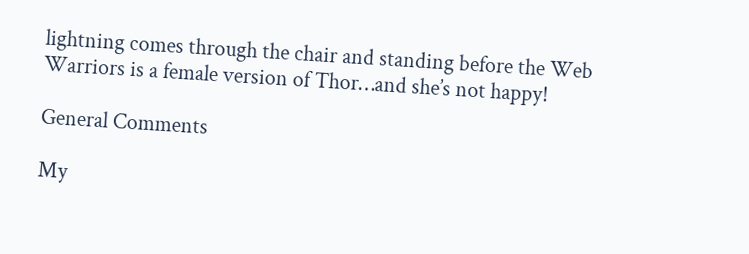lightning comes through the chair and standing before the Web Warriors is a female version of Thor…and she’s not happy!

General Comments

My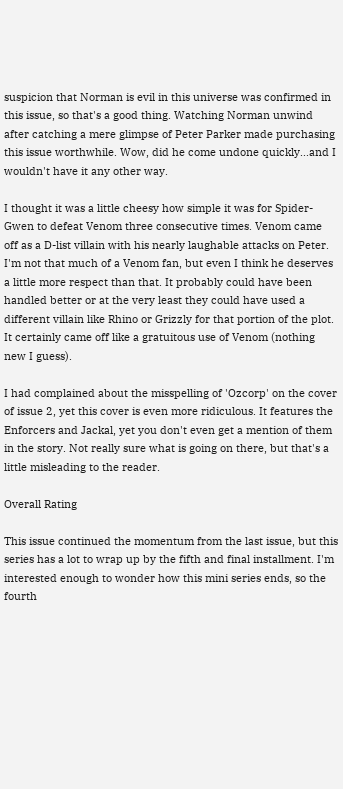suspicion that Norman is evil in this universe was confirmed in this issue, so that's a good thing. Watching Norman unwind after catching a mere glimpse of Peter Parker made purchasing this issue worthwhile. Wow, did he come undone quickly...and I wouldn't have it any other way.

I thought it was a little cheesy how simple it was for Spider-Gwen to defeat Venom three consecutive times. Venom came off as a D-list villain with his nearly laughable attacks on Peter. I'm not that much of a Venom fan, but even I think he deserves a little more respect than that. It probably could have been handled better or at the very least they could have used a different villain like Rhino or Grizzly for that portion of the plot. It certainly came off like a gratuitous use of Venom (nothing new I guess).

I had complained about the misspelling of 'Ozcorp' on the cover of issue 2, yet this cover is even more ridiculous. It features the Enforcers and Jackal, yet you don't even get a mention of them in the story. Not really sure what is going on there, but that's a little misleading to the reader.

Overall Rating

This issue continued the momentum from the last issue, but this series has a lot to wrap up by the fifth and final installment. I'm interested enough to wonder how this mini series ends, so the fourth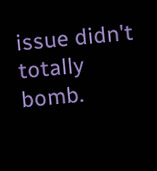issue didn't totally bomb.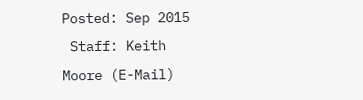Posted: Sep 2015
 Staff: Keith Moore (E-Mail)